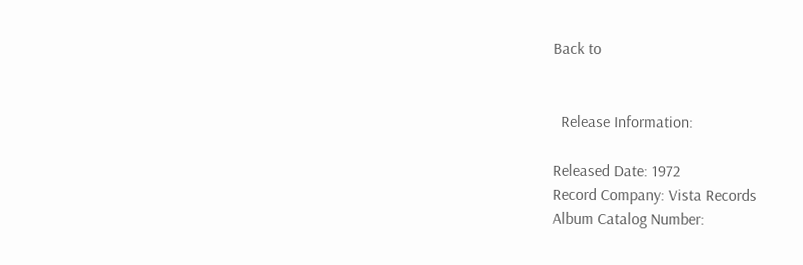Back to


  Release Information:

Released Date: 1972
Record Company: Vista Records
Album Catalog Number: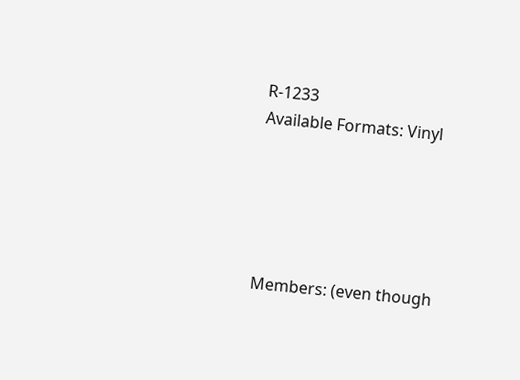R-1233
Available Formats: Vinyl





Members: (even though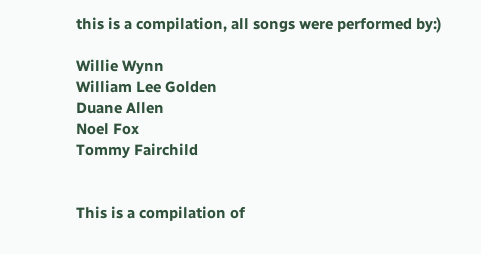this is a compilation, all songs were performed by:)

Willie Wynn
William Lee Golden
Duane Allen
Noel Fox
Tommy Fairchild


This is a compilation of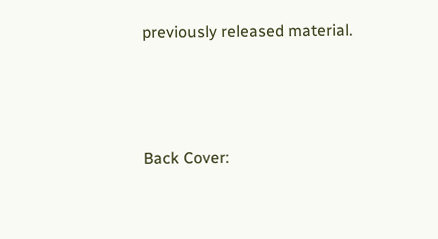previously released material.






Back Cover: